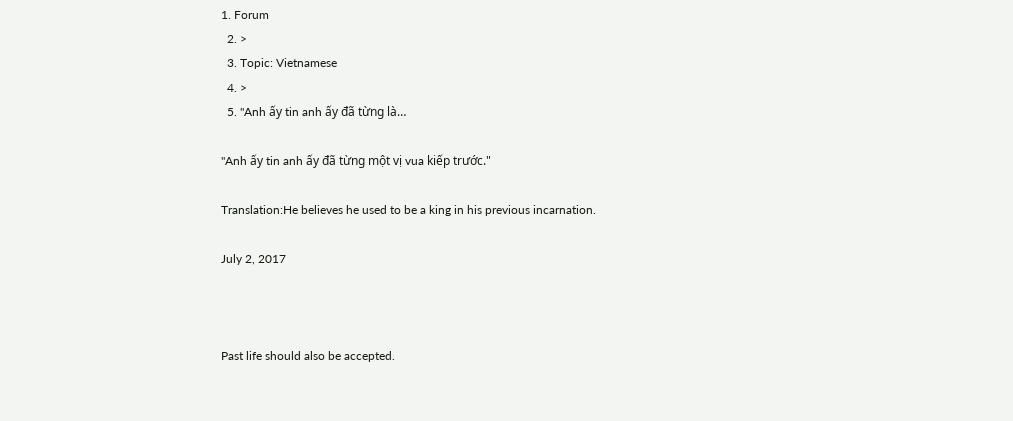1. Forum
  2. >
  3. Topic: Vietnamese
  4. >
  5. "Anh ấy tin anh ấy đã từng là…

"Anh ấy tin anh ấy đã từng một vị vua kiếp trước."

Translation:He believes he used to be a king in his previous incarnation.

July 2, 2017



Past life should also be accepted.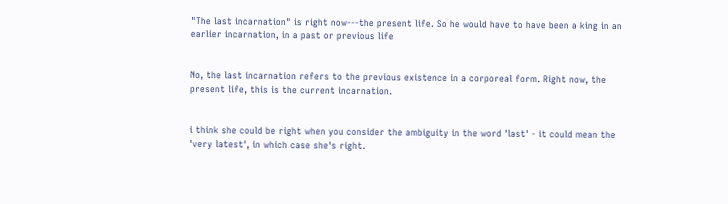"The last incarnation" is right now---the present life. So he would have to have been a king in an earlier incarnation, in a past or previous life


No, the last incarnation refers to the previous existence in a corporeal form. Right now, the present life, this is the current incarnation.


i think she could be right when you consider the ambiguity in the word 'last' - it could mean the 'very latest', in which case she's right.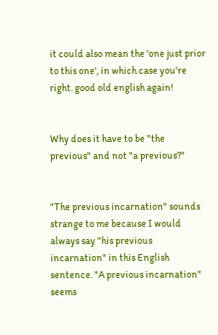it could also mean the 'one just prior to this one', in which case you're right. good old english again!


Why does it have to be "the previous" and not "a previous?"


"The previous incarnation" sounds strange to me because I would always say "his previous incarnation" in this English sentence. "A previous incarnation" seems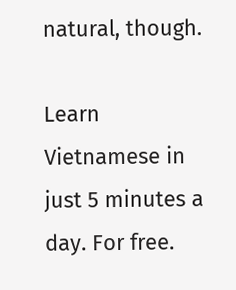natural, though.

Learn Vietnamese in just 5 minutes a day. For free.